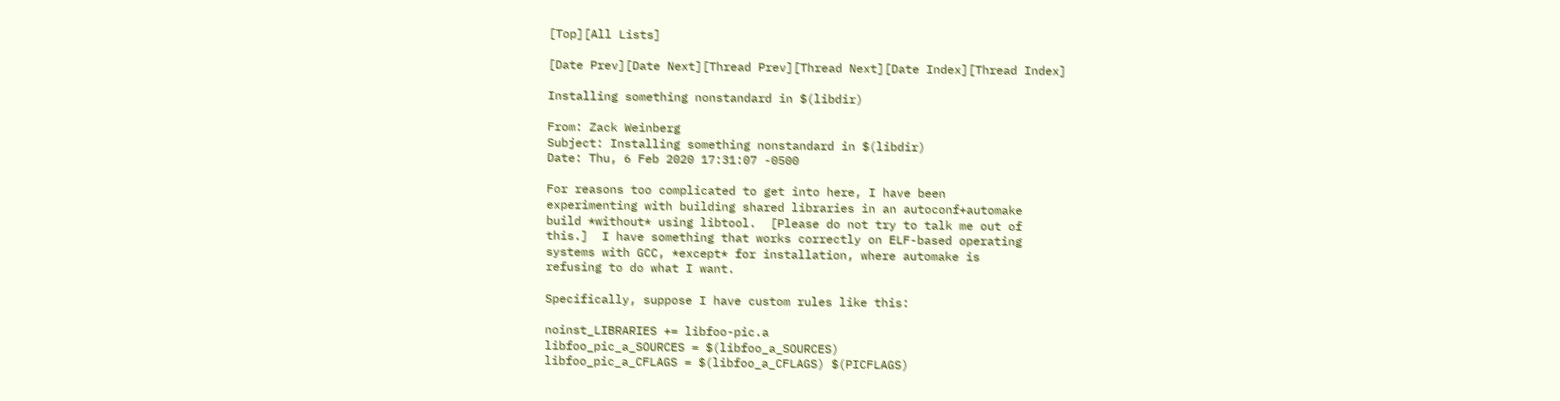[Top][All Lists]

[Date Prev][Date Next][Thread Prev][Thread Next][Date Index][Thread Index]

Installing something nonstandard in $(libdir)

From: Zack Weinberg
Subject: Installing something nonstandard in $(libdir)
Date: Thu, 6 Feb 2020 17:31:07 -0500

For reasons too complicated to get into here, I have been
experimenting with building shared libraries in an autoconf+automake
build *without* using libtool.  [Please do not try to talk me out of
this.]  I have something that works correctly on ELF-based operating
systems with GCC, *except* for installation, where automake is
refusing to do what I want.

Specifically, suppose I have custom rules like this:

noinst_LIBRARIES += libfoo-pic.a
libfoo_pic_a_SOURCES = $(libfoo_a_SOURCES)
libfoo_pic_a_CFLAGS = $(libfoo_a_CFLAGS) $(PICFLAGS)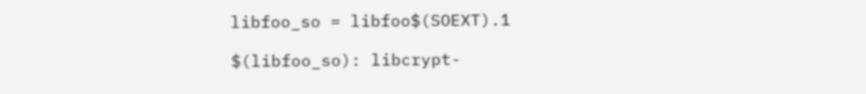libfoo_so = libfoo$(SOEXT).1

$(libfoo_so): libcrypt-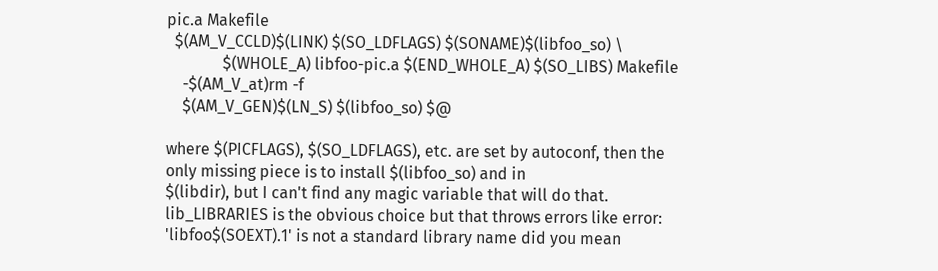pic.a Makefile
  $(AM_V_CCLD)$(LINK) $(SO_LDFLAGS) $(SONAME)$(libfoo_so) \
              $(WHOLE_A) libfoo-pic.a $(END_WHOLE_A) $(SO_LIBS) Makefile
    -$(AM_V_at)rm -f
    $(AM_V_GEN)$(LN_S) $(libfoo_so) $@

where $(PICFLAGS), $(SO_LDFLAGS), etc. are set by autoconf, then the
only missing piece is to install $(libfoo_so) and in
$(libdir), but I can't find any magic variable that will do that.
lib_LIBRARIES is the obvious choice but that throws errors like error: 'libfoo$(SOEXT).1' is not a standard library name did you mean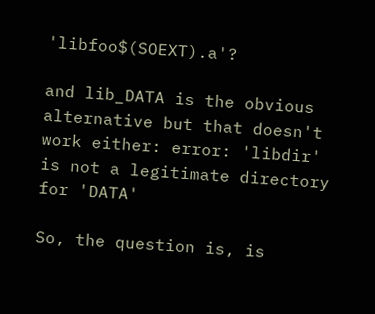'libfoo$(SOEXT).a'?

and lib_DATA is the obvious alternative but that doesn't work either: error: 'libdir' is not a legitimate directory for 'DATA'

So, the question is, is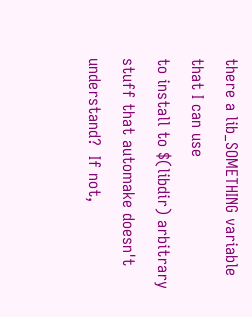there a lib_SOMETHING variable that I can use
to install to $(libdir) arbitrary stuff that automake doesn't
understand?  If not,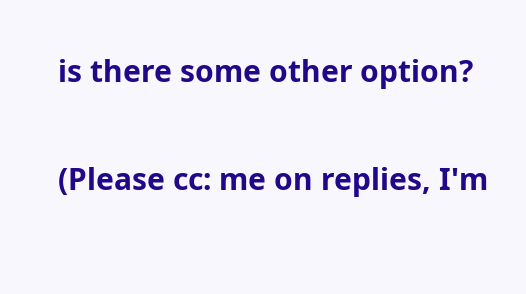is there some other option?

(Please cc: me on replies, I'm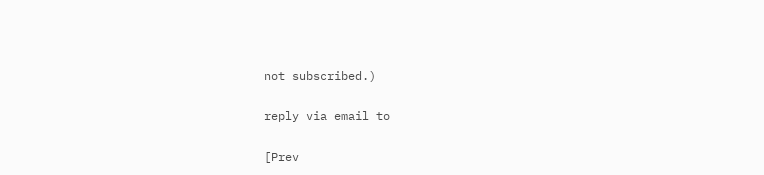not subscribed.)

reply via email to

[Prev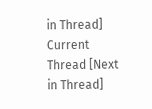in Thread] Current Thread [Next in Thread]